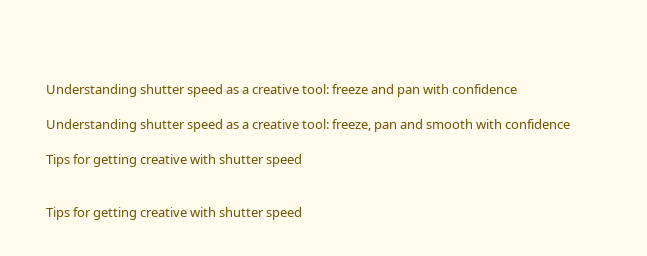Understanding shutter speed as a creative tool: freeze and pan with confidence

Understanding shutter speed as a creative tool: freeze, pan and smooth with confidence

Tips for getting creative with shutter speed


Tips for getting creative with shutter speed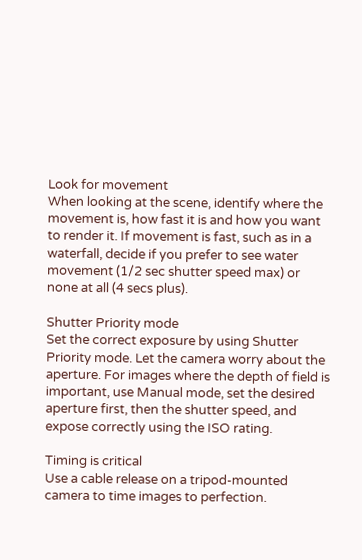Look for movement
When looking at the scene, identify where the movement is, how fast it is and how you want to render it. If movement is fast, such as in a waterfall, decide if you prefer to see water movement (1/2 sec shutter speed max) or none at all (4 secs plus).

Shutter Priority mode
Set the correct exposure by using Shutter Priority mode. Let the camera worry about the aperture. For images where the depth of field is important, use Manual mode, set the desired aperture first, then the shutter speed, and expose correctly using the ISO rating.

Timing is critical
Use a cable release on a tripod-mounted camera to time images to perfection.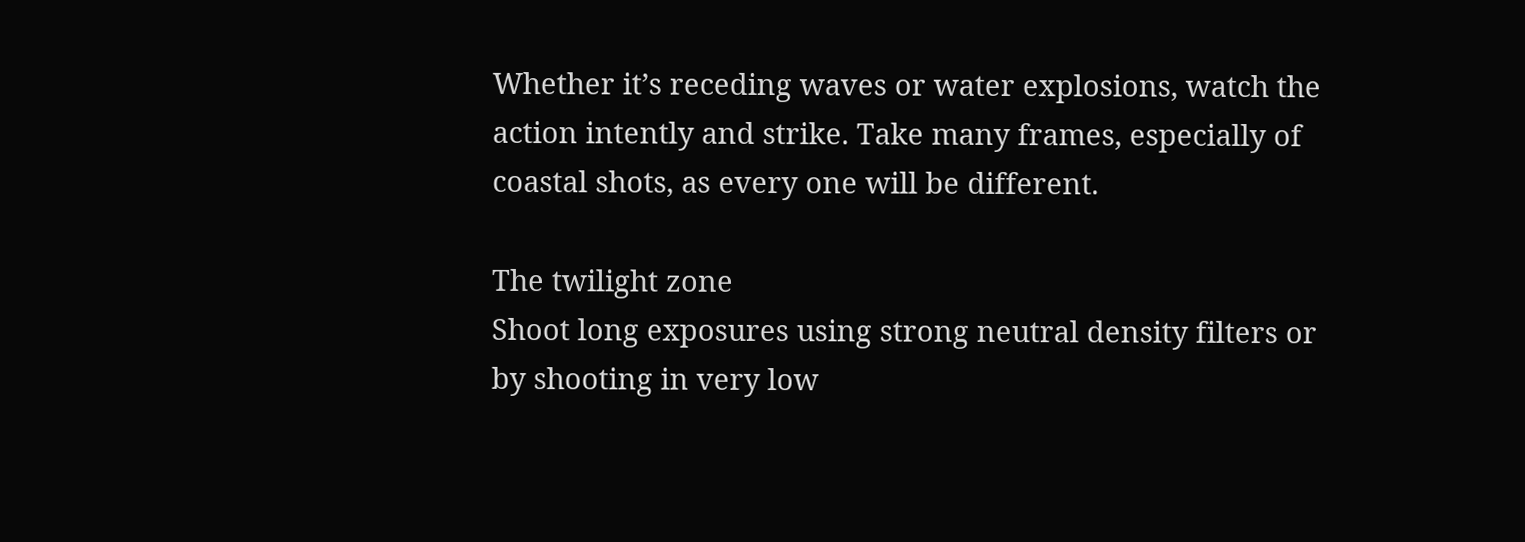Whether it’s receding waves or water explosions, watch the action intently and strike. Take many frames, especially of coastal shots, as every one will be different.

The twilight zone
Shoot long exposures using strong neutral density filters or by shooting in very low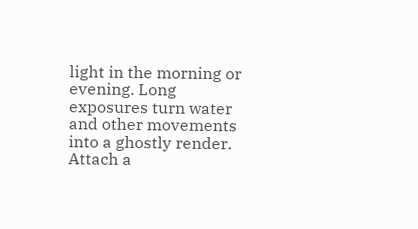light in the morning or evening. Long exposures turn water and other movements into a ghostly render. Attach a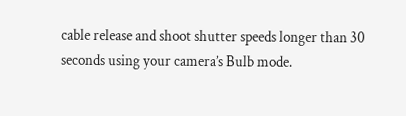cable release and shoot shutter speeds longer than 30 seconds using your camera’s Bulb mode.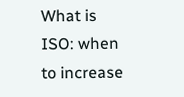What is ISO: when to increase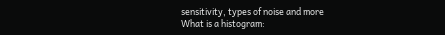sensitivity, types of noise and more
What is a histogram: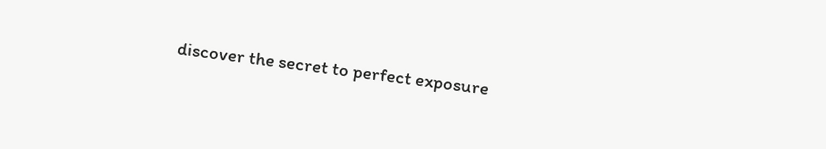discover the secret to perfect exposure